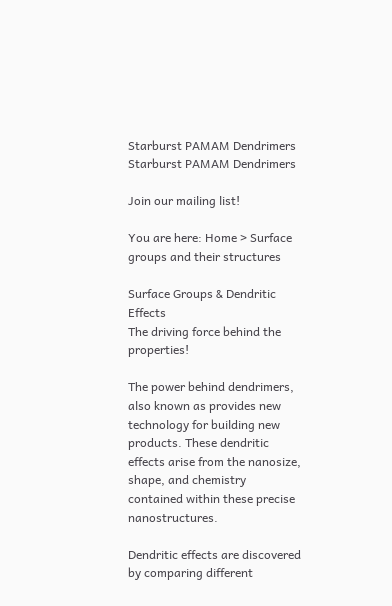Starburst PAMAM Dendrimers Starburst PAMAM Dendrimers

Join our mailing list!

You are here: Home > Surface groups and their structures

Surface Groups & Dendritic Effects
The driving force behind the properties!

The power behind dendrimers, also known as provides new technology for building new products. These dendritic effects arise from the nanosize, shape, and chemistry contained within these precise nanostructures.

Dendritic effects are discovered by comparing different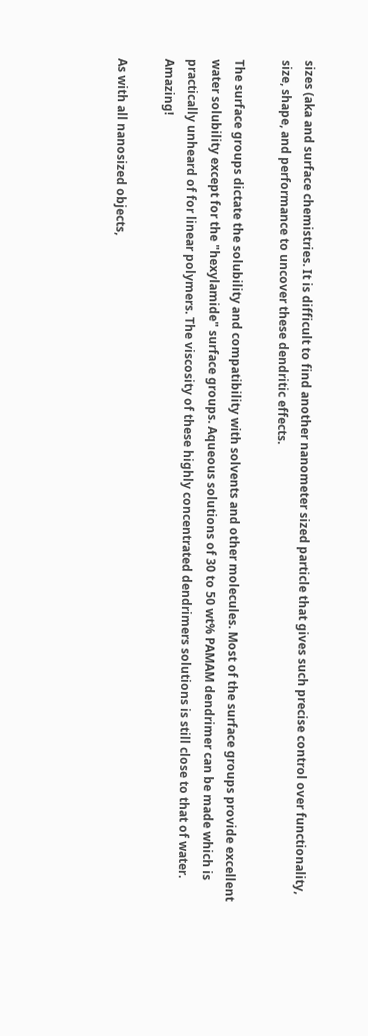sizes (aka and surface chemistries. It is difficult to find another nanometer sized particle that gives such precise control over functionality, size, shape, and performance to uncover these dendritic effects.

The surface groups dictate the solubility and compatibility with solvents and other molecules. Most of the surface groups provide excellent water solubility except for the "hexylamide" surface groups. Aqueous solutions of 30 to 50 wt% PAMAM dendrimer can be made which is practically unheard of for linear polymers. The viscosity of these highly concentrated dendrimers solutions is still close to that of water. Amazing!

As with all nanosized objects,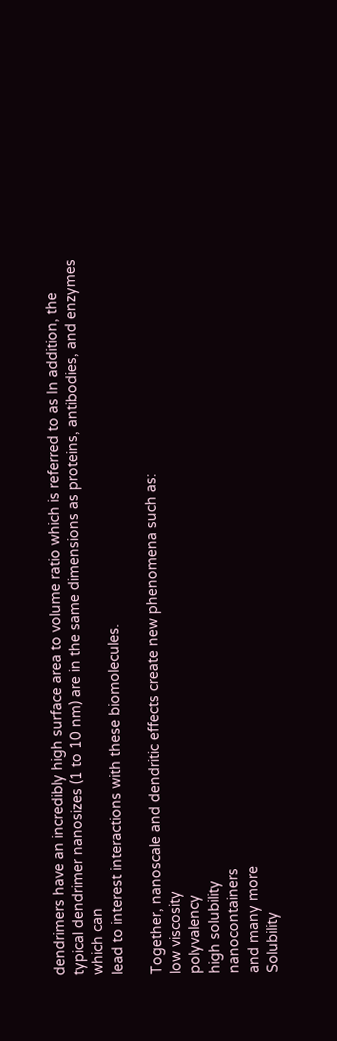dendrimers have an incredibly high surface area to volume ratio which is referred to as In addition, the typical dendrimer nanosizes (1 to 10 nm) are in the same dimensions as proteins, antibodies, and enzymes which can
lead to interest interactions with these biomolecules.

Together, nanoscale and dendritic effects create new phenomena such as:
low viscosity
polyvalency
high solubility
nanocontainers
and many more
Solubility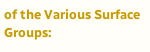of the Various Surface Groups: